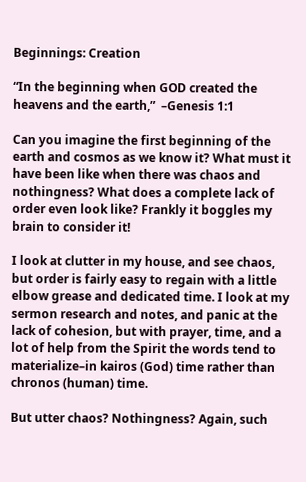Beginnings: Creation

“In the beginning when GOD created the heavens and the earth,”  –Genesis 1:1

Can you imagine the first beginning of the earth and cosmos as we know it? What must it have been like when there was chaos and nothingness? What does a complete lack of order even look like? Frankly it boggles my brain to consider it!

I look at clutter in my house, and see chaos, but order is fairly easy to regain with a little elbow grease and dedicated time. I look at my sermon research and notes, and panic at the lack of cohesion, but with prayer, time, and a lot of help from the Spirit the words tend to materialize–in kairos (God) time rather than chronos (human) time.

But utter chaos? Nothingness? Again, such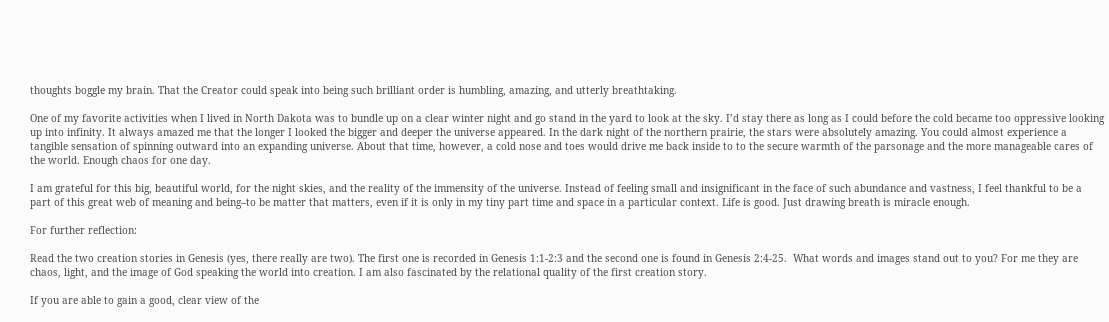thoughts boggle my brain. That the Creator could speak into being such brilliant order is humbling, amazing, and utterly breathtaking.

One of my favorite activities when I lived in North Dakota was to bundle up on a clear winter night and go stand in the yard to look at the sky. I’d stay there as long as I could before the cold became too oppressive looking up into infinity. It always amazed me that the longer I looked the bigger and deeper the universe appeared. In the dark night of the northern prairie, the stars were absolutely amazing. You could almost experience a tangible sensation of spinning outward into an expanding universe. About that time, however, a cold nose and toes would drive me back inside to to the secure warmth of the parsonage and the more manageable cares of the world. Enough chaos for one day.

I am grateful for this big, beautiful world, for the night skies, and the reality of the immensity of the universe. Instead of feeling small and insignificant in the face of such abundance and vastness, I feel thankful to be a part of this great web of meaning and being–to be matter that matters, even if it is only in my tiny part time and space in a particular context. Life is good. Just drawing breath is miracle enough.

For further reflection:

Read the two creation stories in Genesis (yes, there really are two). The first one is recorded in Genesis 1:1-2:3 and the second one is found in Genesis 2:4-25.  What words and images stand out to you? For me they are chaos, light, and the image of God speaking the world into creation. I am also fascinated by the relational quality of the first creation story.

If you are able to gain a good, clear view of the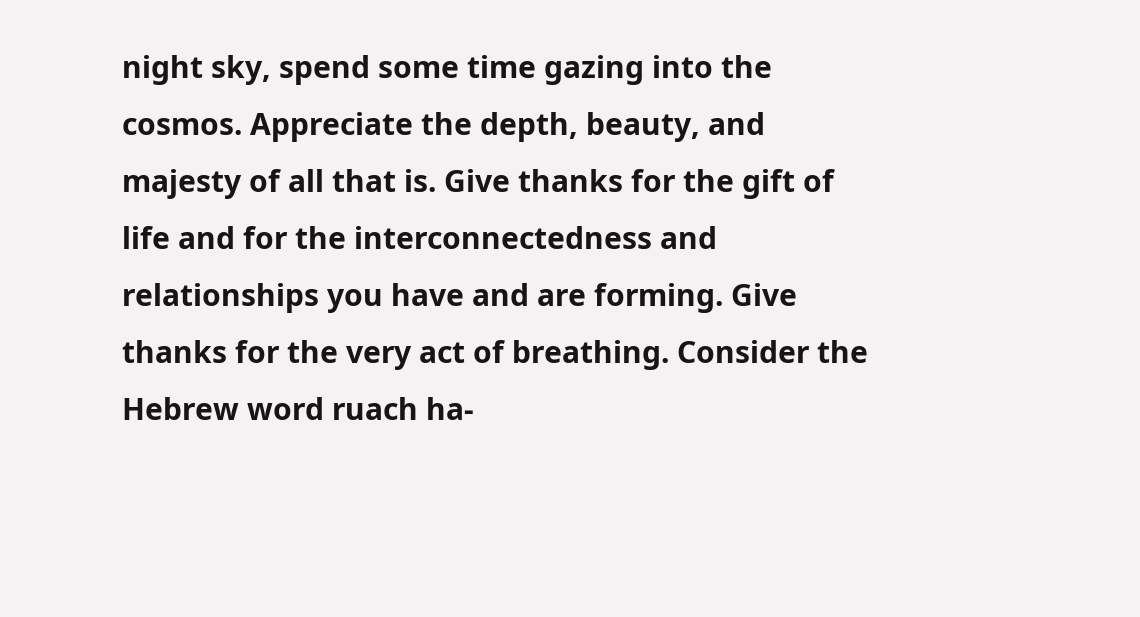night sky, spend some time gazing into the cosmos. Appreciate the depth, beauty, and majesty of all that is. Give thanks for the gift of life and for the interconnectedness and relationships you have and are forming. Give thanks for the very act of breathing. Consider the Hebrew word ruach ha-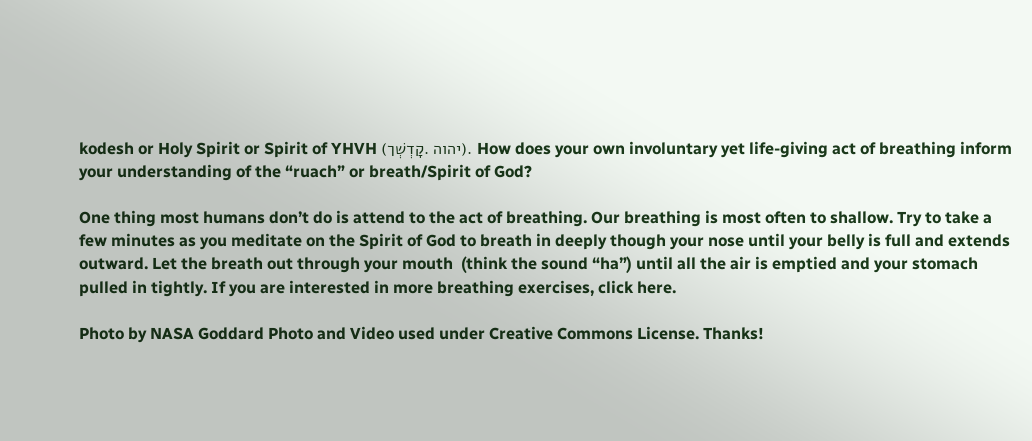kodesh or Holy Spirit or Spirit of YHVH (יהוה .קָדְשְׁך). How does your own involuntary yet life-giving act of breathing inform your understanding of the “ruach” or breath/Spirit of God?

One thing most humans don’t do is attend to the act of breathing. Our breathing is most often to shallow. Try to take a few minutes as you meditate on the Spirit of God to breath in deeply though your nose until your belly is full and extends outward. Let the breath out through your mouth  (think the sound “ha”) until all the air is emptied and your stomach pulled in tightly. If you are interested in more breathing exercises, click here.

Photo by NASA Goddard Photo and Video used under Creative Commons License. Thanks!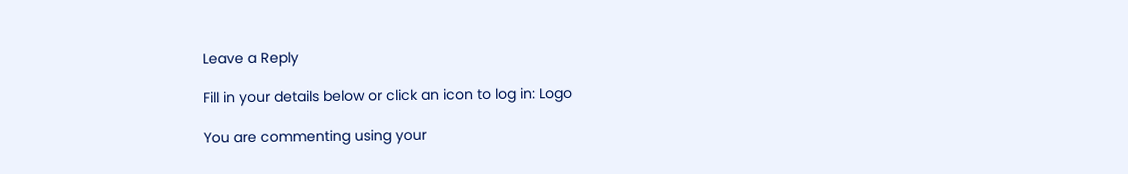Leave a Reply

Fill in your details below or click an icon to log in: Logo

You are commenting using your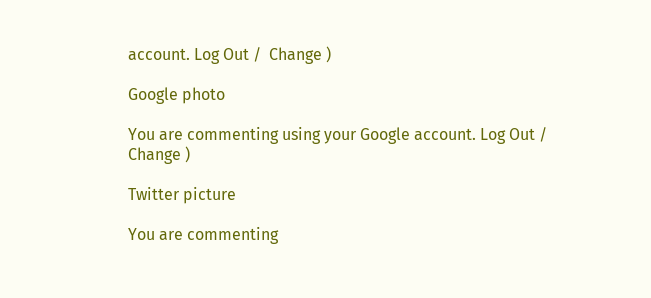account. Log Out /  Change )

Google photo

You are commenting using your Google account. Log Out /  Change )

Twitter picture

You are commenting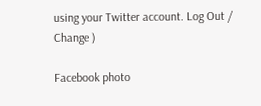using your Twitter account. Log Out /  Change )

Facebook photo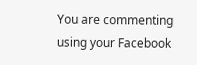You are commenting using your Facebook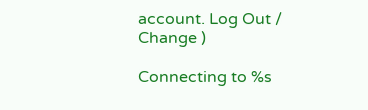account. Log Out /  Change )

Connecting to %s